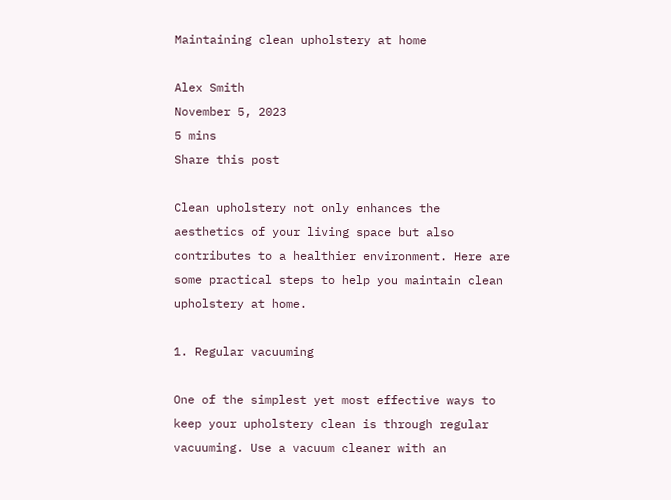Maintaining clean upholstery at home

Alex Smith
November 5, 2023
5 mins
Share this post

Clean upholstery not only enhances the aesthetics of your living space but also contributes to a healthier environment. Here are some practical steps to help you maintain clean upholstery at home.

1. Regular vacuuming

One of the simplest yet most effective ways to keep your upholstery clean is through regular vacuuming. Use a vacuum cleaner with an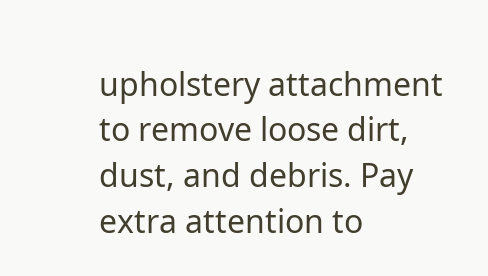upholstery attachment to remove loose dirt, dust, and debris. Pay extra attention to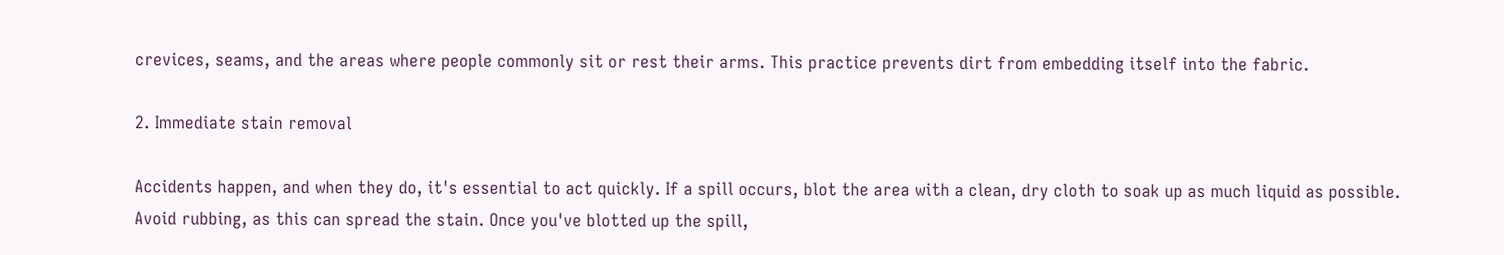crevices, seams, and the areas where people commonly sit or rest their arms. This practice prevents dirt from embedding itself into the fabric.

2. Immediate stain removal

Accidents happen, and when they do, it's essential to act quickly. If a spill occurs, blot the area with a clean, dry cloth to soak up as much liquid as possible. Avoid rubbing, as this can spread the stain. Once you've blotted up the spill,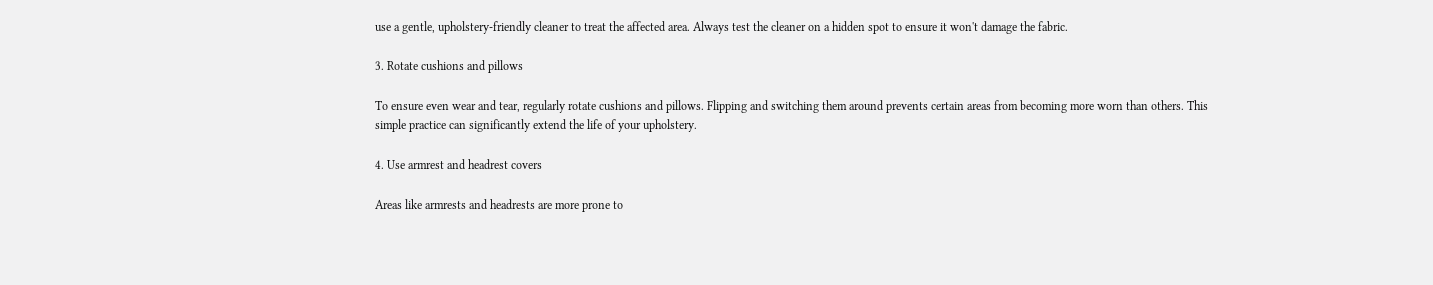use a gentle, upholstery-friendly cleaner to treat the affected area. Always test the cleaner on a hidden spot to ensure it won't damage the fabric.

3. Rotate cushions and pillows

To ensure even wear and tear, regularly rotate cushions and pillows. Flipping and switching them around prevents certain areas from becoming more worn than others. This simple practice can significantly extend the life of your upholstery.

4. Use armrest and headrest covers

Areas like armrests and headrests are more prone to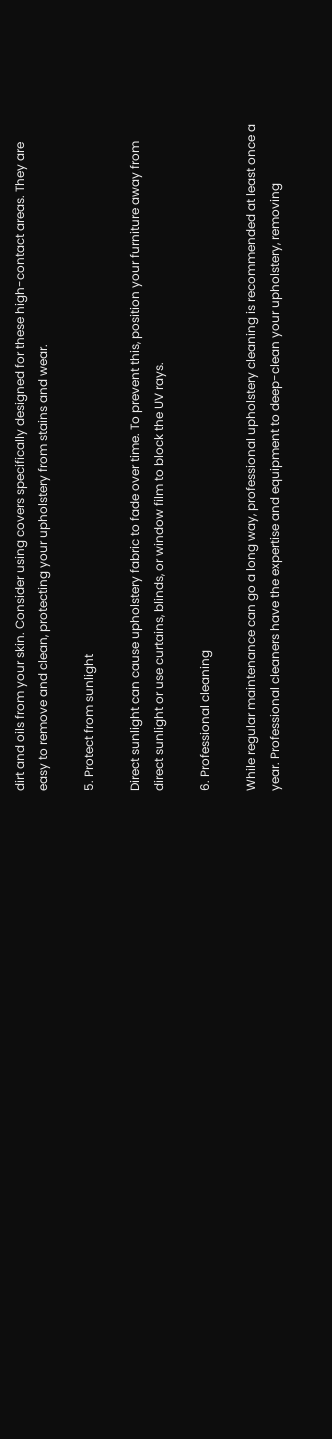dirt and oils from your skin. Consider using covers specifically designed for these high-contact areas. They are easy to remove and clean, protecting your upholstery from stains and wear.

5. Protect from sunlight

Direct sunlight can cause upholstery fabric to fade over time. To prevent this, position your furniture away from direct sunlight or use curtains, blinds, or window film to block the UV rays.

6. Professional cleaning

While regular maintenance can go a long way, professional upholstery cleaning is recommended at least once a year. Professional cleaners have the expertise and equipment to deep-clean your upholstery, removing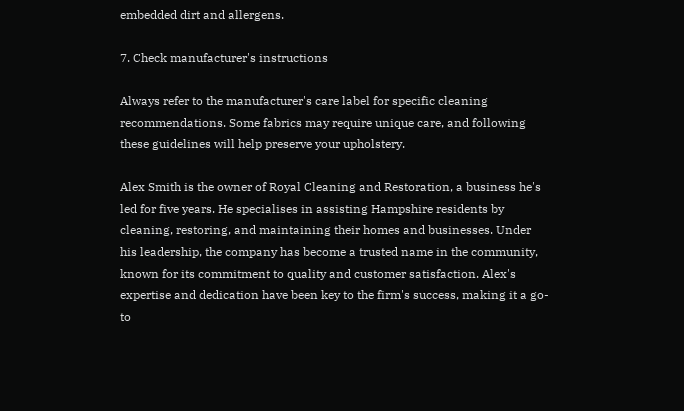embedded dirt and allergens.

7. Check manufacturer's instructions

Always refer to the manufacturer's care label for specific cleaning recommendations. Some fabrics may require unique care, and following these guidelines will help preserve your upholstery.

Alex Smith is the owner of Royal Cleaning and Restoration, a business he's led for five years. He specialises in assisting Hampshire residents by cleaning, restoring, and maintaining their homes and businesses. Under his leadership, the company has become a trusted name in the community, known for its commitment to quality and customer satisfaction. Alex's expertise and dedication have been key to the firm's success, making it a go-to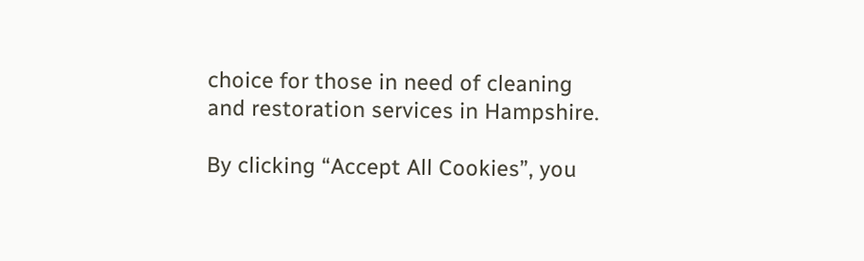choice for those in need of cleaning and restoration services in Hampshire.

By clicking “Accept All Cookies”, you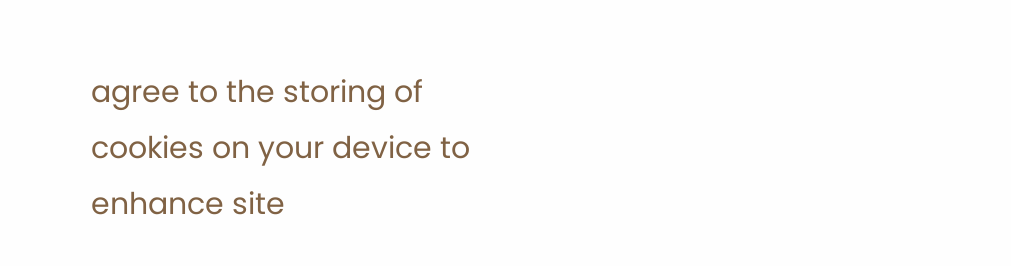agree to the storing of cookies on your device to enhance site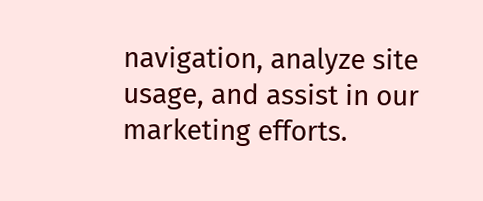navigation, analyze site usage, and assist in our marketing efforts.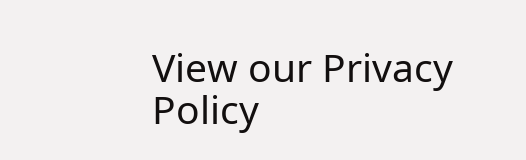View our Privacy Policy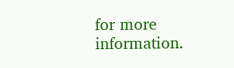for more information.